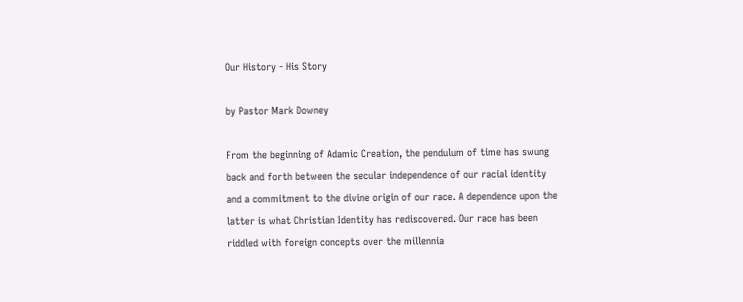Our History - His Story

by Pastor Mark Downey

From the beginning of Adamic Creation, the pendulum of time has swung back and forth between the secular independence of our racial identity and a commitment to the divine origin of our race. A dependence upon the latter is what Christian Identity has rediscovered. Our race has been riddled with foreign concepts over the millennia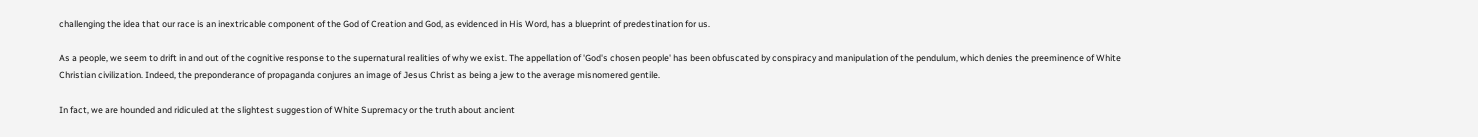challenging the idea that our race is an inextricable component of the God of Creation and God, as evidenced in His Word, has a blueprint of predestination for us.

As a people, we seem to drift in and out of the cognitive response to the supernatural realities of why we exist. The appellation of 'God's chosen people' has been obfuscated by conspiracy and manipulation of the pendulum, which denies the preeminence of White Christian civilization. Indeed, the preponderance of propaganda conjures an image of Jesus Christ as being a jew to the average misnomered gentile.

In fact, we are hounded and ridiculed at the slightest suggestion of White Supremacy or the truth about ancient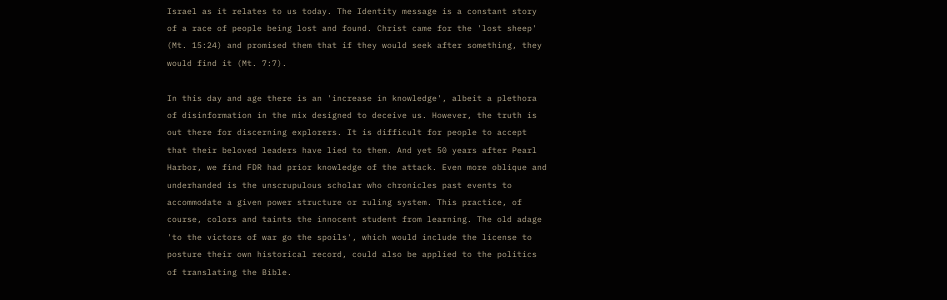Israel as it relates to us today. The Identity message is a constant story of a race of people being lost and found. Christ came for the 'lost sheep' (Mt. 15:24) and promised them that if they would seek after something, they would find it (Mt. 7:7).

In this day and age there is an 'increase in knowledge', albeit a plethora of disinformation in the mix designed to deceive us. However, the truth is out there for discerning explorers. It is difficult for people to accept that their beloved leaders have lied to them. And yet 50 years after Pearl Harbor, we find FDR had prior knowledge of the attack. Even more oblique and underhanded is the unscrupulous scholar who chronicles past events to accommodate a given power structure or ruling system. This practice, of course, colors and taints the innocent student from learning. The old adage 'to the victors of war go the spoils', which would include the license to posture their own historical record, could also be applied to the politics of translating the Bible.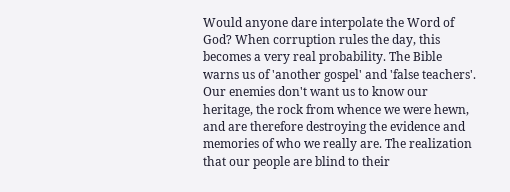Would anyone dare interpolate the Word of God? When corruption rules the day, this becomes a very real probability. The Bible warns us of 'another gospel' and 'false teachers'. Our enemies don't want us to know our heritage, the rock from whence we were hewn, and are therefore destroying the evidence and memories of who we really are. The realization that our people are blind to their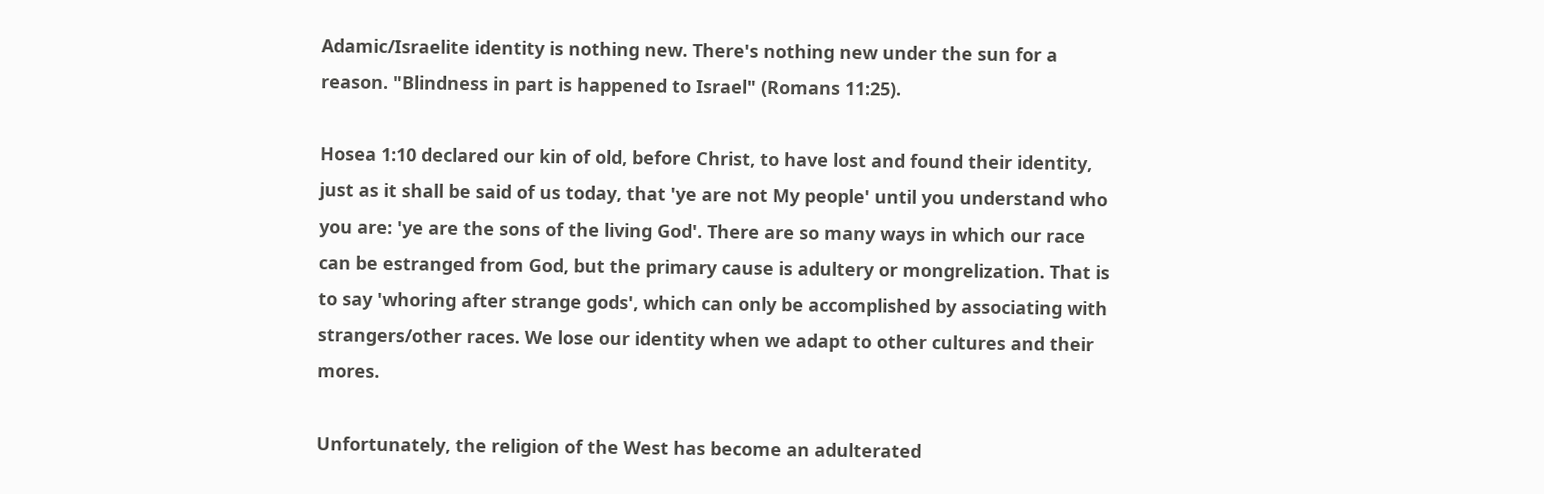Adamic/Israelite identity is nothing new. There's nothing new under the sun for a reason. "Blindness in part is happened to Israel" (Romans 11:25).

Hosea 1:10 declared our kin of old, before Christ, to have lost and found their identity, just as it shall be said of us today, that 'ye are not My people' until you understand who you are: 'ye are the sons of the living God'. There are so many ways in which our race can be estranged from God, but the primary cause is adultery or mongrelization. That is to say 'whoring after strange gods', which can only be accomplished by associating with strangers/other races. We lose our identity when we adapt to other cultures and their mores.

Unfortunately, the religion of the West has become an adulterated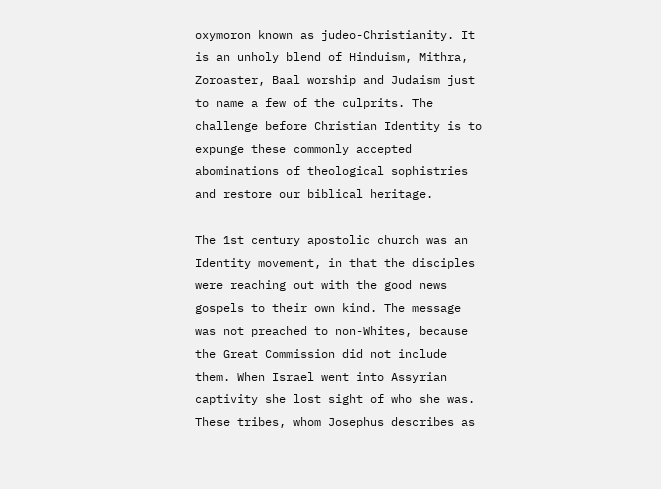oxymoron known as judeo-Christianity. It is an unholy blend of Hinduism, Mithra, Zoroaster, Baal worship and Judaism just to name a few of the culprits. The challenge before Christian Identity is to expunge these commonly accepted abominations of theological sophistries and restore our biblical heritage.

The 1st century apostolic church was an Identity movement, in that the disciples were reaching out with the good news gospels to their own kind. The message was not preached to non-Whites, because the Great Commission did not include them. When Israel went into Assyrian captivity she lost sight of who she was. These tribes, whom Josephus describes as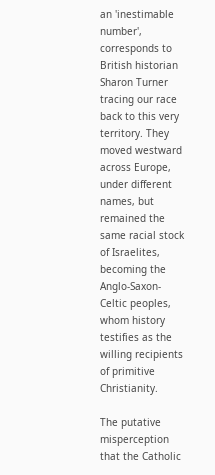an 'inestimable number', corresponds to British historian Sharon Turner tracing our race back to this very territory. They moved westward across Europe, under different names, but remained the same racial stock of Israelites, becoming the Anglo-Saxon-Celtic peoples, whom history testifies as the willing recipients of primitive Christianity.

The putative misperception that the Catholic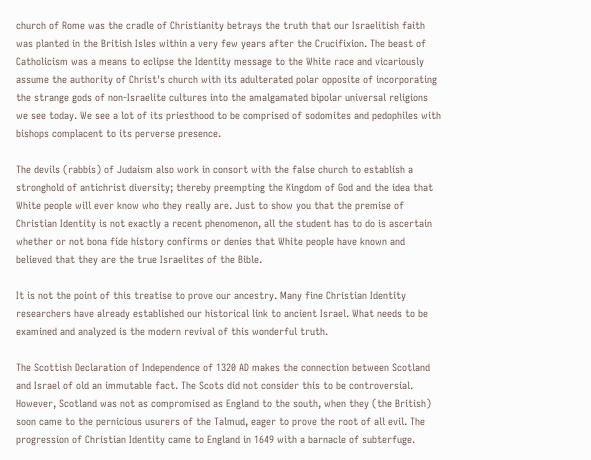church of Rome was the cradle of Christianity betrays the truth that our Israelitish faith was planted in the British Isles within a very few years after the Crucifixion. The beast of Catholicism was a means to eclipse the Identity message to the White race and vicariously assume the authority of Christ's church with its adulterated polar opposite of incorporating the strange gods of non-Israelite cultures into the amalgamated bipolar universal religions we see today. We see a lot of its priesthood to be comprised of sodomites and pedophiles with bishops complacent to its perverse presence.

The devils (rabbis) of Judaism also work in consort with the false church to establish a stronghold of antichrist diversity; thereby preempting the Kingdom of God and the idea that White people will ever know who they really are. Just to show you that the premise of Christian Identity is not exactly a recent phenomenon, all the student has to do is ascertain whether or not bona fide history confirms or denies that White people have known and believed that they are the true Israelites of the Bible.

It is not the point of this treatise to prove our ancestry. Many fine Christian Identity researchers have already established our historical link to ancient Israel. What needs to be examined and analyzed is the modern revival of this wonderful truth.

The Scottish Declaration of Independence of 1320 AD makes the connection between Scotland and Israel of old an immutable fact. The Scots did not consider this to be controversial. However, Scotland was not as compromised as England to the south, when they (the British) soon came to the pernicious usurers of the Talmud, eager to prove the root of all evil. The progression of Christian Identity came to England in 1649 with a barnacle of subterfuge.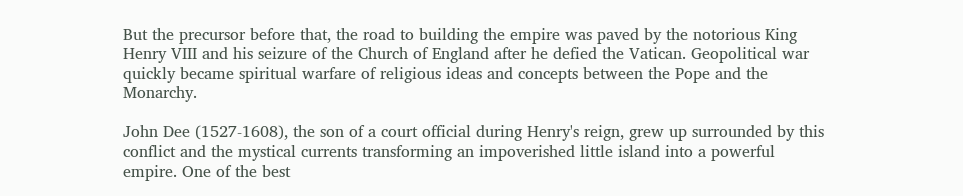But the precursor before that, the road to building the empire was paved by the notorious King Henry VIII and his seizure of the Church of England after he defied the Vatican. Geopolitical war quickly became spiritual warfare of religious ideas and concepts between the Pope and the Monarchy.

John Dee (1527-1608), the son of a court official during Henry's reign, grew up surrounded by this conflict and the mystical currents transforming an impoverished little island into a powerful empire. One of the best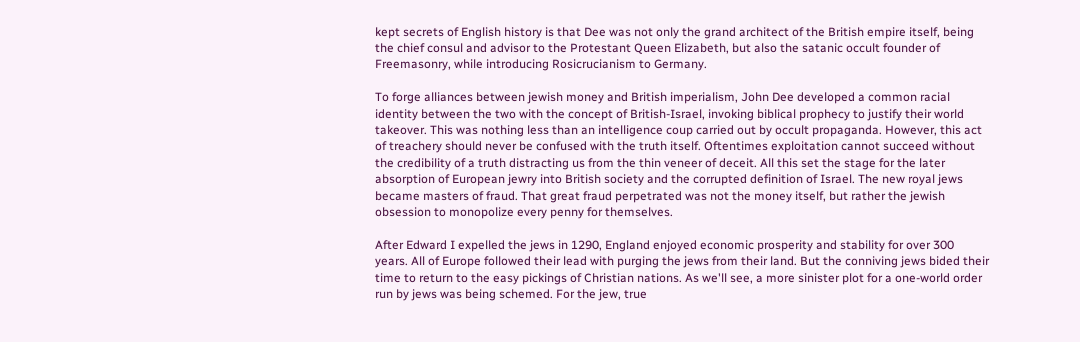kept secrets of English history is that Dee was not only the grand architect of the British empire itself, being the chief consul and advisor to the Protestant Queen Elizabeth, but also the satanic occult founder of Freemasonry, while introducing Rosicrucianism to Germany.

To forge alliances between jewish money and British imperialism, John Dee developed a common racial identity between the two with the concept of British-Israel, invoking biblical prophecy to justify their world takeover. This was nothing less than an intelligence coup carried out by occult propaganda. However, this act of treachery should never be confused with the truth itself. Oftentimes exploitation cannot succeed without the credibility of a truth distracting us from the thin veneer of deceit. All this set the stage for the later absorption of European jewry into British society and the corrupted definition of Israel. The new royal jews became masters of fraud. That great fraud perpetrated was not the money itself, but rather the jewish obsession to monopolize every penny for themselves.

After Edward I expelled the jews in 1290, England enjoyed economic prosperity and stability for over 300 years. All of Europe followed their lead with purging the jews from their land. But the conniving jews bided their time to return to the easy pickings of Christian nations. As we'll see, a more sinister plot for a one-world order run by jews was being schemed. For the jew, true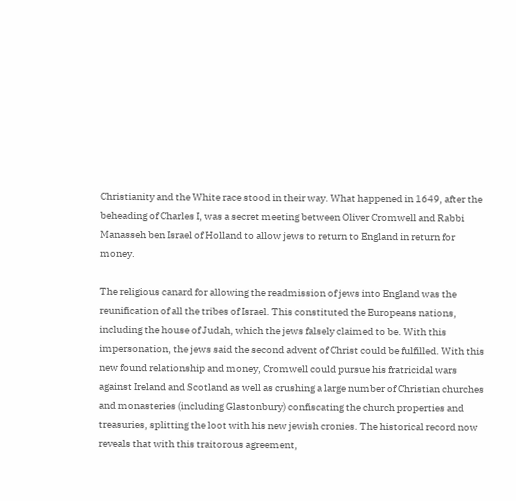Christianity and the White race stood in their way. What happened in 1649, after the beheading of Charles I, was a secret meeting between Oliver Cromwell and Rabbi Manasseh ben Israel of Holland to allow jews to return to England in return for money.

The religious canard for allowing the readmission of jews into England was the reunification of all the tribes of Israel. This constituted the Europeans nations, including the house of Judah, which the jews falsely claimed to be. With this impersonation, the jews said the second advent of Christ could be fulfilled. With this new found relationship and money, Cromwell could pursue his fratricidal wars against Ireland and Scotland as well as crushing a large number of Christian churches and monasteries (including Glastonbury) confiscating the church properties and treasuries, splitting the loot with his new jewish cronies. The historical record now reveals that with this traitorous agreement,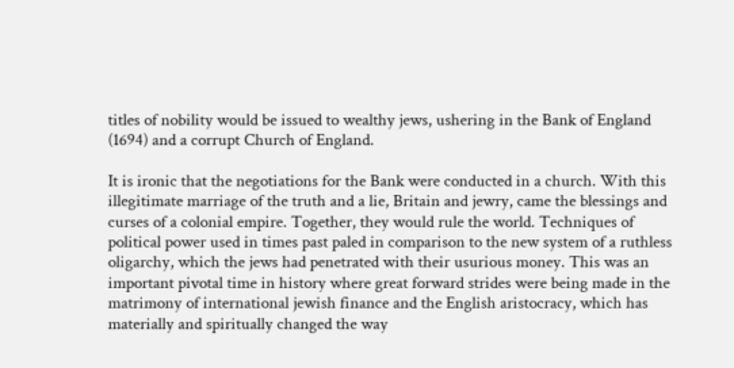titles of nobility would be issued to wealthy jews, ushering in the Bank of England (1694) and a corrupt Church of England.

It is ironic that the negotiations for the Bank were conducted in a church. With this illegitimate marriage of the truth and a lie, Britain and jewry, came the blessings and curses of a colonial empire. Together, they would rule the world. Techniques of political power used in times past paled in comparison to the new system of a ruthless oligarchy, which the jews had penetrated with their usurious money. This was an important pivotal time in history where great forward strides were being made in the matrimony of international jewish finance and the English aristocracy, which has materially and spiritually changed the way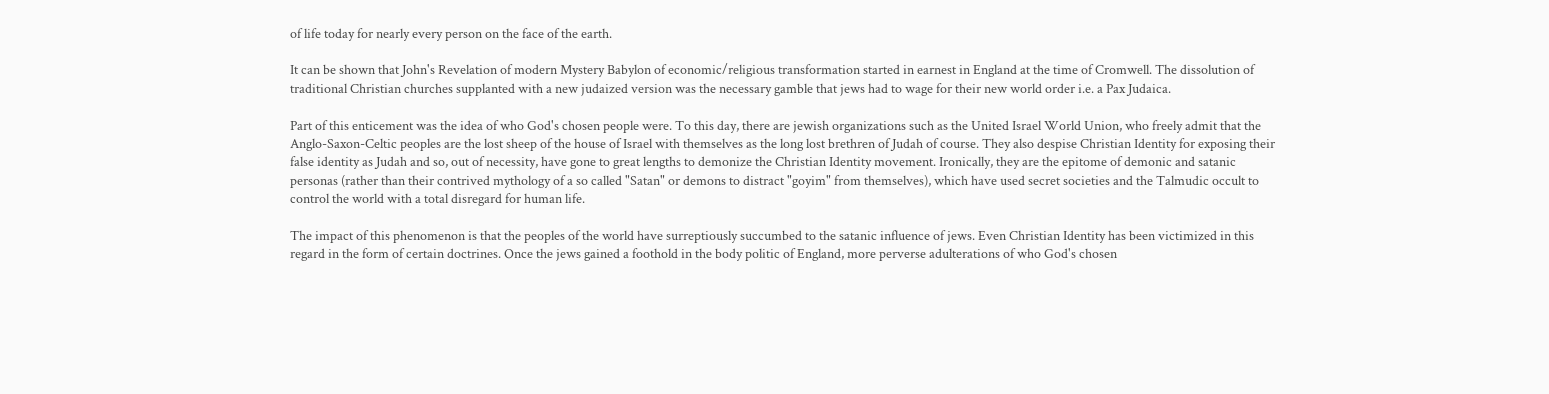of life today for nearly every person on the face of the earth.

It can be shown that John's Revelation of modern Mystery Babylon of economic/religious transformation started in earnest in England at the time of Cromwell. The dissolution of traditional Christian churches supplanted with a new judaized version was the necessary gamble that jews had to wage for their new world order i.e. a Pax Judaica.

Part of this enticement was the idea of who God's chosen people were. To this day, there are jewish organizations such as the United Israel World Union, who freely admit that the Anglo-Saxon-Celtic peoples are the lost sheep of the house of Israel with themselves as the long lost brethren of Judah of course. They also despise Christian Identity for exposing their false identity as Judah and so, out of necessity, have gone to great lengths to demonize the Christian Identity movement. Ironically, they are the epitome of demonic and satanic personas (rather than their contrived mythology of a so called "Satan" or demons to distract "goyim" from themselves), which have used secret societies and the Talmudic occult to control the world with a total disregard for human life.

The impact of this phenomenon is that the peoples of the world have surreptiously succumbed to the satanic influence of jews. Even Christian Identity has been victimized in this regard in the form of certain doctrines. Once the jews gained a foothold in the body politic of England, more perverse adulterations of who God's chosen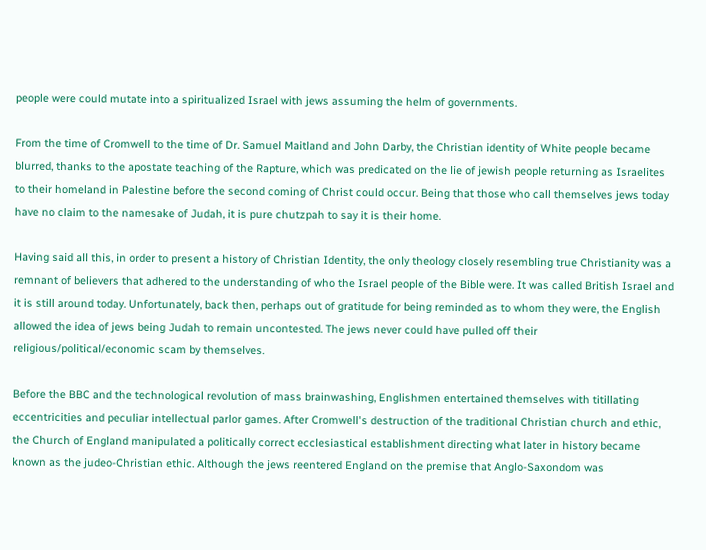people were could mutate into a spiritualized Israel with jews assuming the helm of governments.

From the time of Cromwell to the time of Dr. Samuel Maitland and John Darby, the Christian identity of White people became blurred, thanks to the apostate teaching of the Rapture, which was predicated on the lie of jewish people returning as Israelites to their homeland in Palestine before the second coming of Christ could occur. Being that those who call themselves jews today have no claim to the namesake of Judah, it is pure chutzpah to say it is their home.

Having said all this, in order to present a history of Christian Identity, the only theology closely resembling true Christianity was a remnant of believers that adhered to the understanding of who the Israel people of the Bible were. It was called British Israel and it is still around today. Unfortunately, back then, perhaps out of gratitude for being reminded as to whom they were, the English allowed the idea of jews being Judah to remain uncontested. The jews never could have pulled off their religious/political/economic scam by themselves.

Before the BBC and the technological revolution of mass brainwashing, Englishmen entertained themselves with titillating eccentricities and peculiar intellectual parlor games. After Cromwell's destruction of the traditional Christian church and ethic, the Church of England manipulated a politically correct ecclesiastical establishment directing what later in history became known as the judeo-Christian ethic. Although the jews reentered England on the premise that Anglo-Saxondom was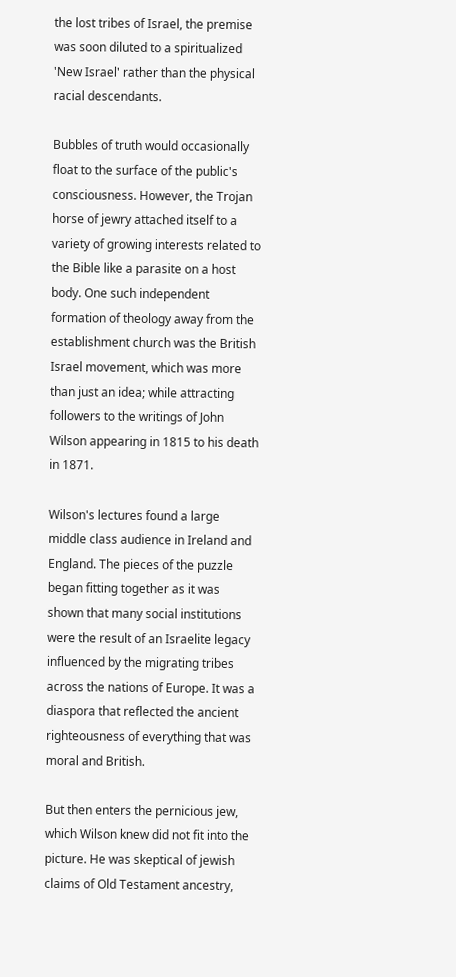the lost tribes of Israel, the premise was soon diluted to a spiritualized 'New Israel' rather than the physical racial descendants.

Bubbles of truth would occasionally float to the surface of the public's consciousness. However, the Trojan horse of jewry attached itself to a variety of growing interests related to the Bible like a parasite on a host body. One such independent formation of theology away from the establishment church was the British Israel movement, which was more than just an idea; while attracting followers to the writings of John Wilson appearing in 1815 to his death in 1871.

Wilson's lectures found a large middle class audience in Ireland and England. The pieces of the puzzle began fitting together as it was shown that many social institutions were the result of an Israelite legacy influenced by the migrating tribes across the nations of Europe. It was a diaspora that reflected the ancient righteousness of everything that was moral and British.

But then enters the pernicious jew, which Wilson knew did not fit into the picture. He was skeptical of jewish claims of Old Testament ancestry,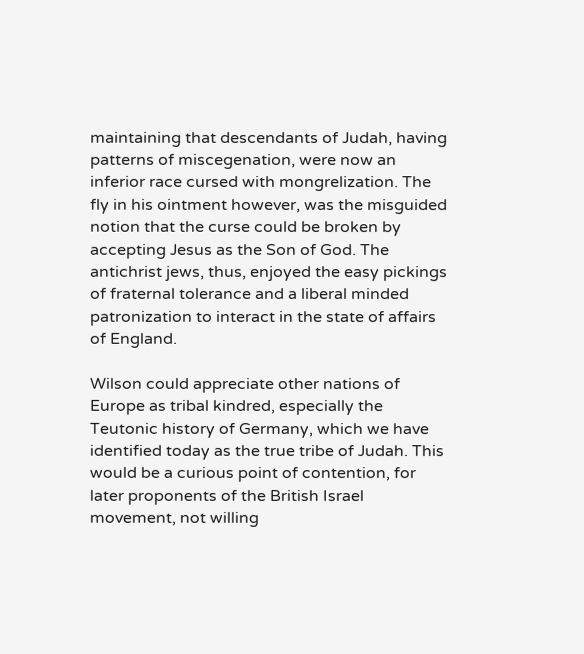maintaining that descendants of Judah, having patterns of miscegenation, were now an inferior race cursed with mongrelization. The fly in his ointment however, was the misguided notion that the curse could be broken by accepting Jesus as the Son of God. The antichrist jews, thus, enjoyed the easy pickings of fraternal tolerance and a liberal minded patronization to interact in the state of affairs of England.

Wilson could appreciate other nations of Europe as tribal kindred, especially the Teutonic history of Germany, which we have identified today as the true tribe of Judah. This would be a curious point of contention, for later proponents of the British Israel movement, not willing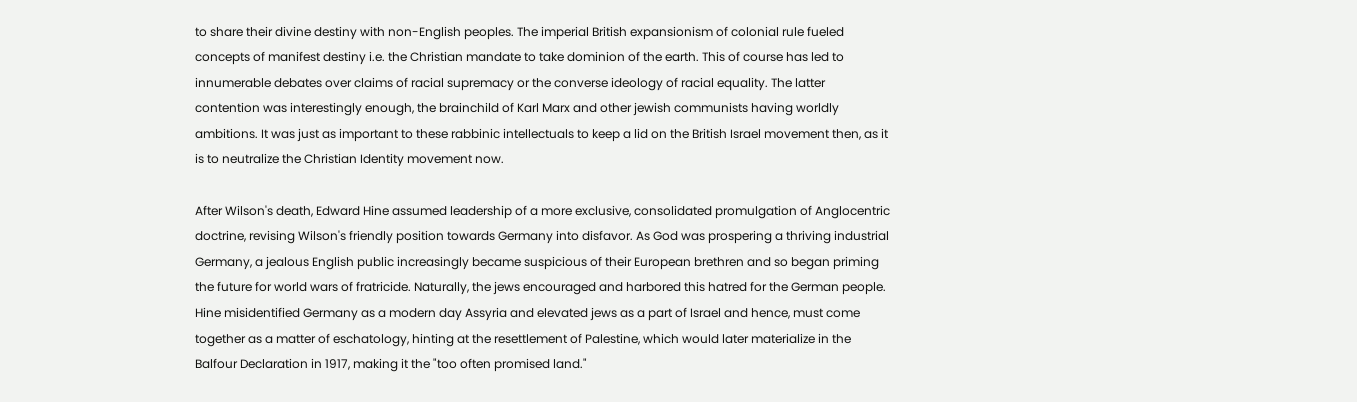to share their divine destiny with non-English peoples. The imperial British expansionism of colonial rule fueled concepts of manifest destiny i.e. the Christian mandate to take dominion of the earth. This of course has led to innumerable debates over claims of racial supremacy or the converse ideology of racial equality. The latter contention was interestingly enough, the brainchild of Karl Marx and other jewish communists having worldly ambitions. It was just as important to these rabbinic intellectuals to keep a lid on the British Israel movement then, as it is to neutralize the Christian Identity movement now.

After Wilson's death, Edward Hine assumed leadership of a more exclusive, consolidated promulgation of Anglocentric doctrine, revising Wilson's friendly position towards Germany into disfavor. As God was prospering a thriving industrial Germany, a jealous English public increasingly became suspicious of their European brethren and so began priming the future for world wars of fratricide. Naturally, the jews encouraged and harbored this hatred for the German people. Hine misidentified Germany as a modern day Assyria and elevated jews as a part of Israel and hence, must come together as a matter of eschatology, hinting at the resettlement of Palestine, which would later materialize in the Balfour Declaration in 1917, making it the "too often promised land."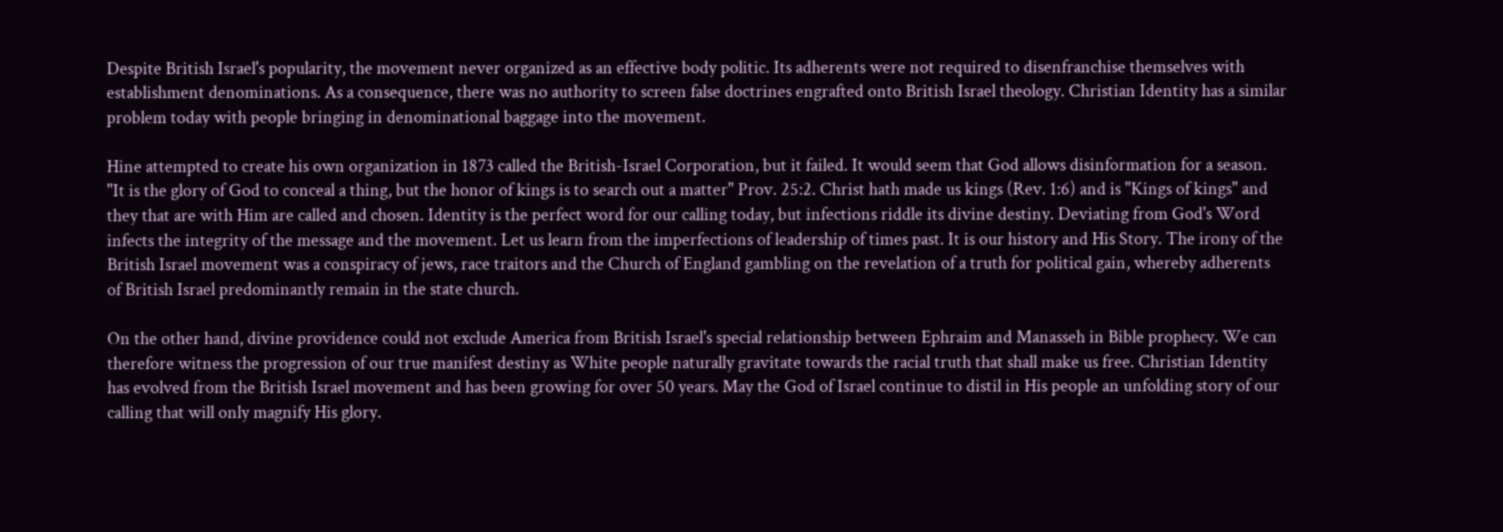Despite British Israel's popularity, the movement never organized as an effective body politic. Its adherents were not required to disenfranchise themselves with establishment denominations. As a consequence, there was no authority to screen false doctrines engrafted onto British Israel theology. Christian Identity has a similar problem today with people bringing in denominational baggage into the movement.

Hine attempted to create his own organization in 1873 called the British-Israel Corporation, but it failed. It would seem that God allows disinformation for a season. "It is the glory of God to conceal a thing, but the honor of kings is to search out a matter" Prov. 25:2. Christ hath made us kings (Rev. 1:6) and is "Kings of kings" and they that are with Him are called and chosen. Identity is the perfect word for our calling today, but infections riddle its divine destiny. Deviating from God's Word infects the integrity of the message and the movement. Let us learn from the imperfections of leadership of times past. It is our history and His Story. The irony of the British Israel movement was a conspiracy of jews, race traitors and the Church of England gambling on the revelation of a truth for political gain, whereby adherents of British Israel predominantly remain in the state church.

On the other hand, divine providence could not exclude America from British Israel's special relationship between Ephraim and Manasseh in Bible prophecy. We can therefore witness the progression of our true manifest destiny as White people naturally gravitate towards the racial truth that shall make us free. Christian Identity has evolved from the British Israel movement and has been growing for over 50 years. May the God of Israel continue to distil in His people an unfolding story of our calling that will only magnify His glory.